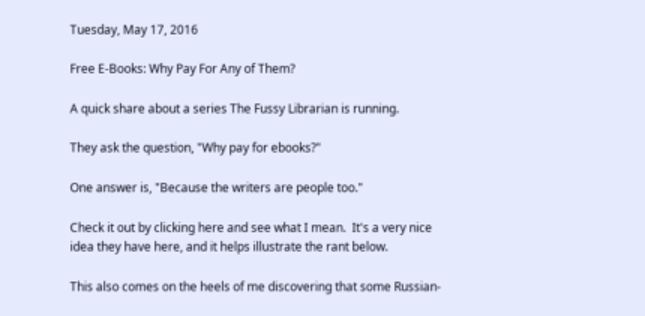Tuesday, May 17, 2016

Free E-Books: Why Pay For Any of Them?

A quick share about a series The Fussy Librarian is running.

They ask the question, "Why pay for ebooks?"

One answer is, "Because the writers are people too."

Check it out by clicking here and see what I mean.  It's a very nice idea they have here, and it helps illustrate the rant below.

This also comes on the heels of me discovering that some Russian-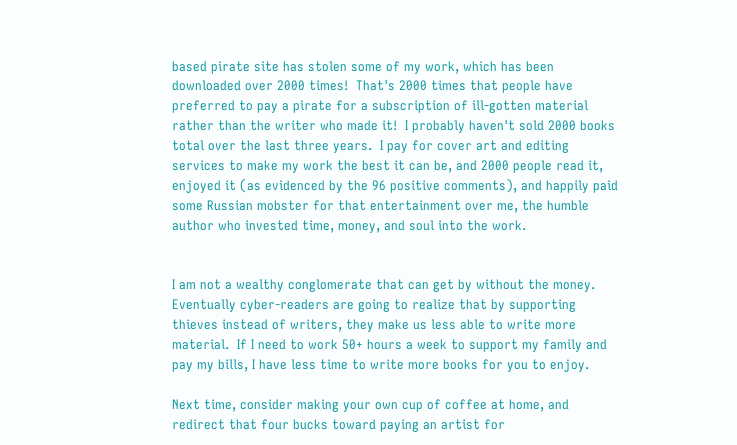based pirate site has stolen some of my work, which has been downloaded over 2000 times!  That's 2000 times that people have preferred to pay a pirate for a subscription of ill-gotten material rather than the writer who made it!  I probably haven't sold 2000 books total over the last three years.  I pay for cover art and editing services to make my work the best it can be, and 2000 people read it, enjoyed it (as evidenced by the 96 positive comments), and happily paid some Russian mobster for that entertainment over me, the humble author who invested time, money, and soul into the work.


I am not a wealthy conglomerate that can get by without the money.  Eventually cyber-readers are going to realize that by supporting thieves instead of writers, they make us less able to write more material.  If I need to work 50+ hours a week to support my family and pay my bills, I have less time to write more books for you to enjoy.

Next time, consider making your own cup of coffee at home, and redirect that four bucks toward paying an artist for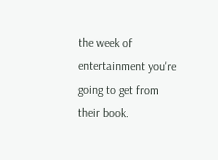the week of entertainment you're going to get from their book.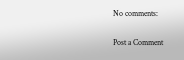No comments:

Post a Comment